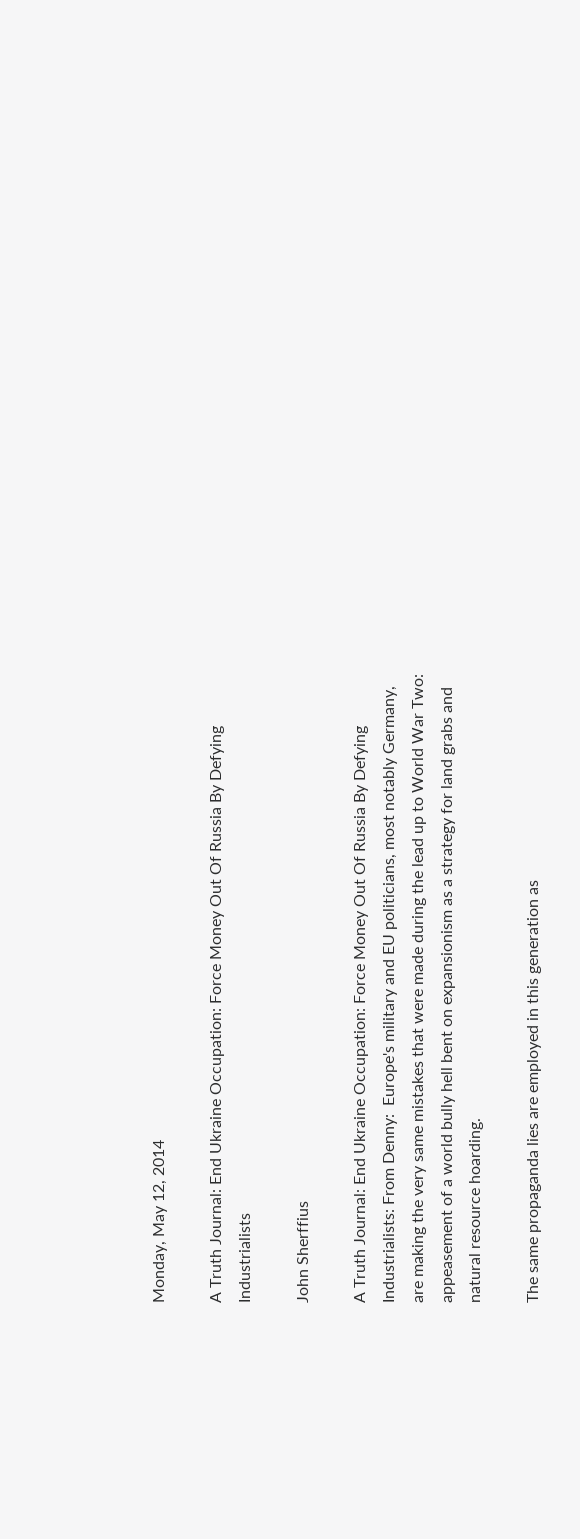Monday, May 12, 2014

A Truth Journal: End Ukraine Occupation: Force Money Out Of Russia By Defying Industrialists

John Sherffius

A Truth Journal: End Ukraine Occupation: Force Money Out Of Russia By Defying Industrialists: From Denny:  Europe's military and EU politicians, most notably Germany, are making the very same mistakes that were made during the lead up to World War Two:  appeasement of a world bully hell bent on expansionism as a strategy for land grabs and natural resource hoarding.

The same propaganda lies are employed in this generation as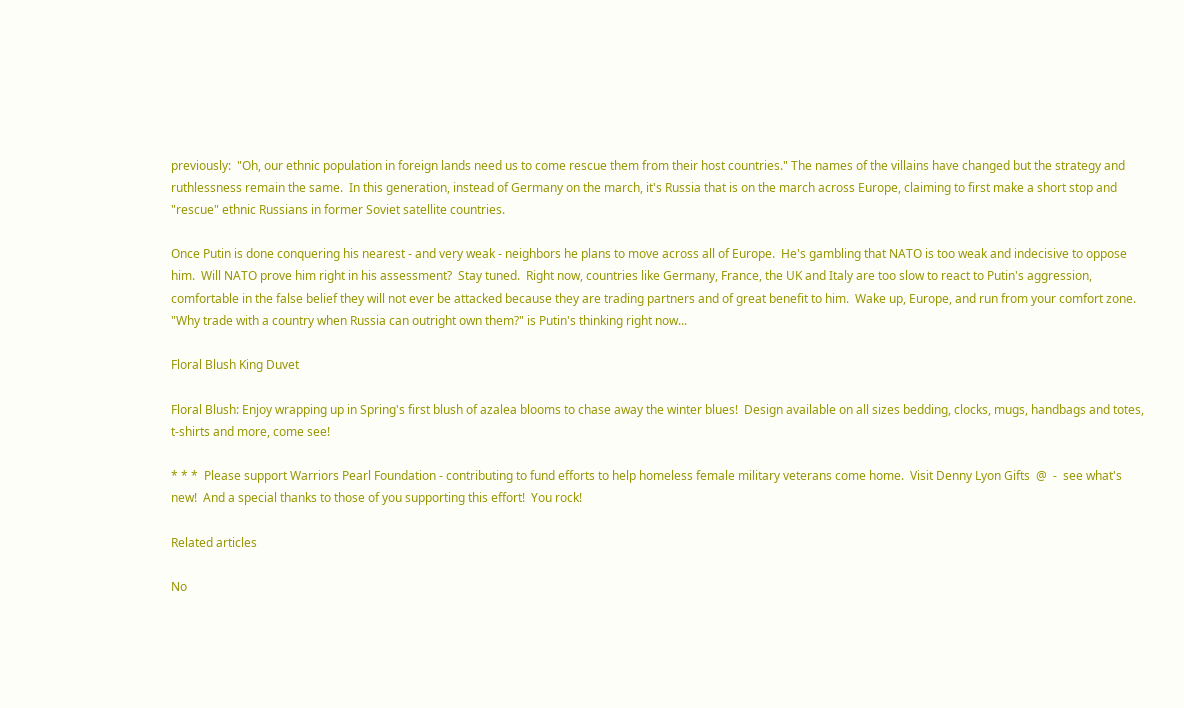previously:  "Oh, our ethnic population in foreign lands need us to come rescue them from their host countries." The names of the villains have changed but the strategy and ruthlessness remain the same.  In this generation, instead of Germany on the march, it's Russia that is on the march across Europe, claiming to first make a short stop and "rescue" ethnic Russians in former Soviet satellite countries.

Once Putin is done conquering his nearest - and very weak - neighbors he plans to move across all of Europe.  He's gambling that NATO is too weak and indecisive to oppose him.  Will NATO prove him right in his assessment?  Stay tuned.  Right now, countries like Germany, France, the UK and Italy are too slow to react to Putin's aggression, comfortable in the false belief they will not ever be attacked because they are trading partners and of great benefit to him.  Wake up, Europe, and run from your comfort zone.  "Why trade with a country when Russia can outright own them?" is Putin's thinking right now...

Floral Blush King Duvet

Floral Blush: Enjoy wrapping up in Spring's first blush of azalea blooms to chase away the winter blues!  Design available on all sizes bedding, clocks, mugs, handbags and totes, t-shirts and more, come see!

* * *  Please support Warriors Pearl Foundation - contributing to fund efforts to help homeless female military veterans come home.  Visit Denny Lyon Gifts  @  -  see what's new!  And a special thanks to those of you supporting this effort!  You rock!

Related articles

No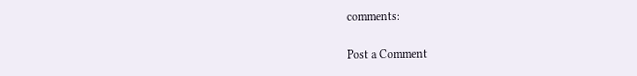comments:

Post a Comment